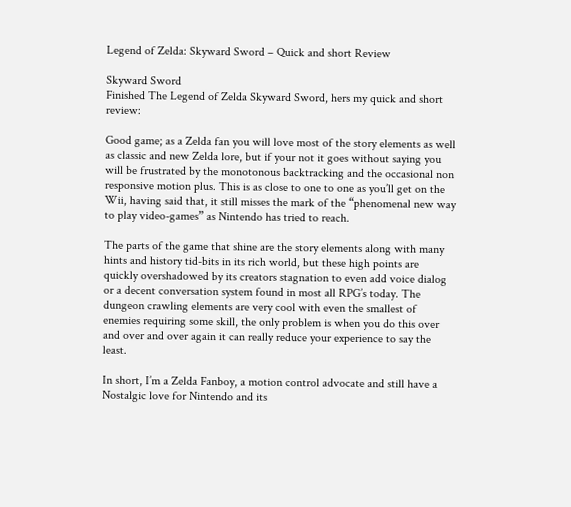Legend of Zelda: Skyward Sword – Quick and short Review

Skyward Sword
Finished The Legend of Zelda Skyward Sword, hers my quick and short review:

Good game; as a Zelda fan you will love most of the story elements as well as classic and new Zelda lore, but if your not it goes without saying you will be frustrated by the monotonous backtracking and the occasional non responsive motion plus. This is as close to one to one as you’ll get on the Wii, having said that, it still misses the mark of the “phenomenal new way to play video-games” as Nintendo has tried to reach.

The parts of the game that shine are the story elements along with many hints and history tid-bits in its rich world, but these high points are quickly overshadowed by its creators stagnation to even add voice dialog or a decent conversation system found in most all RPG’s today. The dungeon crawling elements are very cool with even the smallest of enemies requiring some skill, the only problem is when you do this over and over and over again it can really reduce your experience to say the least.

In short, I’m a Zelda Fanboy, a motion control advocate and still have a Nostalgic love for Nintendo and its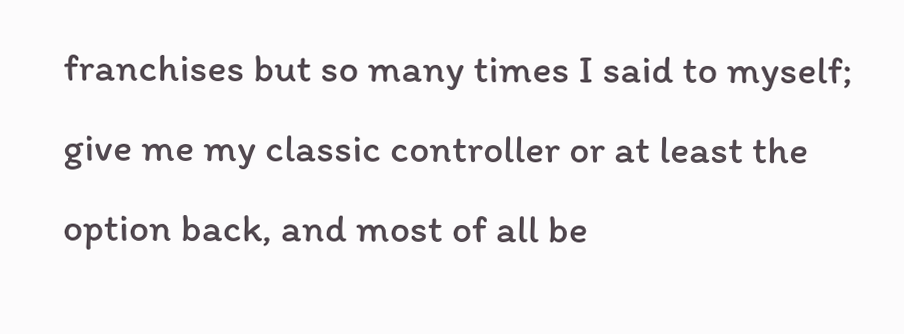franchises but so many times I said to myself; give me my classic controller or at least the option back, and most of all be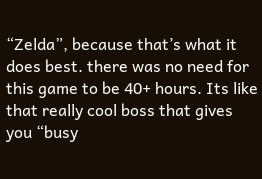“Zelda”, because that’s what it does best. there was no need for this game to be 40+ hours. Its like that really cool boss that gives you “busy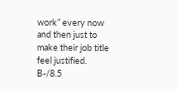work” every now and then just to make their job title feel justified. B-/8.5